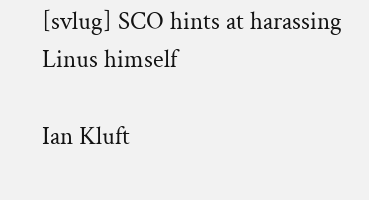[svlug] SCO hints at harassing Linus himself

Ian Kluft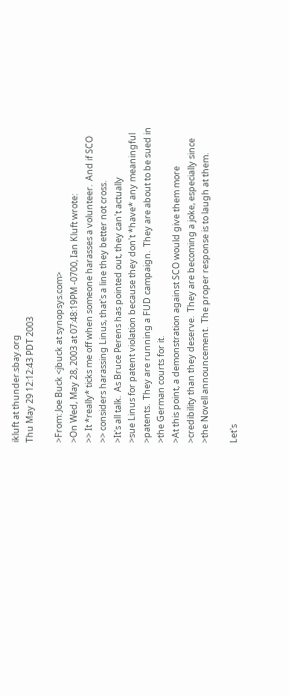ikluft at thunder.sbay.org
Thu May 29 12:12:43 PDT 2003

>From: Joe Buck <jbuck at synopsys.com>
>On Wed, May 28, 2003 at 07:48:19PM -0700, Ian Kluft wrote:
>> It *really* ticks me off when someone harasses a volunteer.  And if SCO
>> considers harassing Linus, that's a line they better not cross.
>It's all talk.  As Bruce Perens has pointed out, they can't actually
>sue Linus for patent violation because they don't *have* any meaningful
>patents.  They are running a FUD campaign.  They are about to be sued in
>the German courts for it.
>At this point, a demonstration against SCO would give them more
>credibility than they deserve.  They are becoming a joke, especially since
>the Novell announcement.  The proper response is to laugh at them.

Let's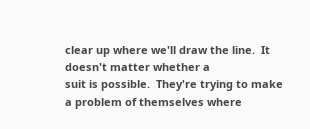clear up where we'll draw the line.  It doesn't matter whether a
suit is possible.  They're trying to make a problem of themselves where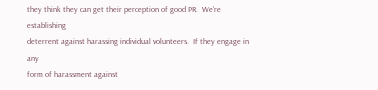they think they can get their perception of good PR.  We're establishing
deterrent against harassing individual volunteers.  If they engage in any
form of harassment against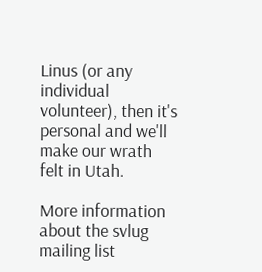Linus (or any individual volunteer), then it's
personal and we'll make our wrath felt in Utah.

More information about the svlug mailing list